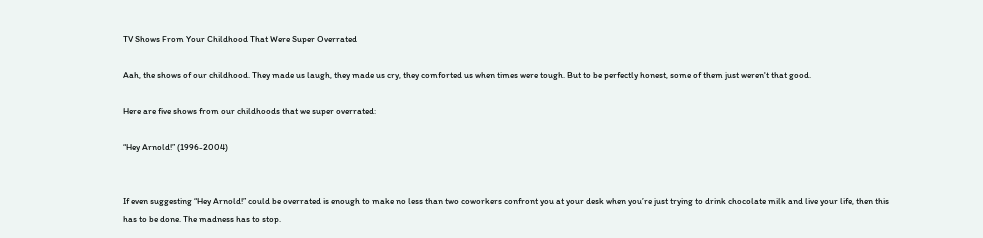TV Shows From Your Childhood That Were Super Overrated

Aah, the shows of our childhood. They made us laugh, they made us cry, they comforted us when times were tough. But to be perfectly honest, some of them just weren't that good.

Here are five shows from our childhoods that we super overrated:

“Hey Arnold!” (1996-2004)


If even suggesting “Hey Arnold!” could be overrated is enough to make no less than two coworkers confront you at your desk when you’re just trying to drink chocolate milk and live your life, then this has to be done. The madness has to stop.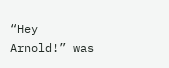“Hey Arnold!” was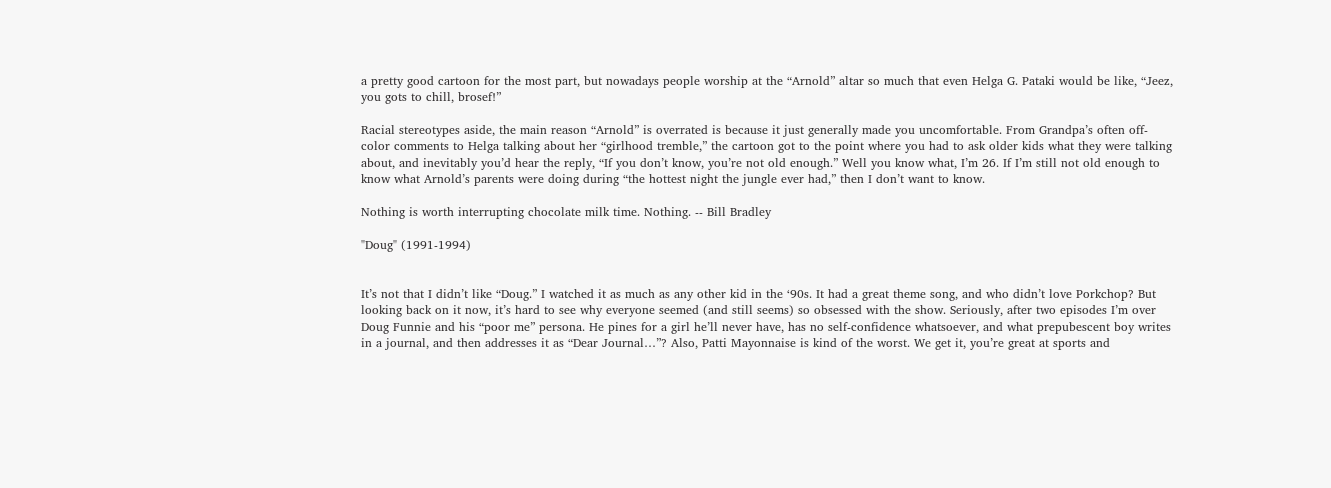a pretty good cartoon for the most part, but nowadays people worship at the “Arnold” altar so much that even Helga G. Pataki would be like, “Jeez, you gots to chill, brosef!”

Racial stereotypes aside, the main reason “Arnold” is overrated is because it just generally made you uncomfortable. From Grandpa’s often off-color comments to Helga talking about her “girlhood tremble,” the cartoon got to the point where you had to ask older kids what they were talking about, and inevitably you’d hear the reply, “If you don’t know, you’re not old enough.” Well you know what, I’m 26. If I’m still not old enough to know what Arnold’s parents were doing during “the hottest night the jungle ever had,” then I don’t want to know.

Nothing is worth interrupting chocolate milk time. Nothing. -- Bill Bradley

"Doug" (1991-1994)


It’s not that I didn’t like “Doug.” I watched it as much as any other kid in the ‘90s. It had a great theme song, and who didn’t love Porkchop? But looking back on it now, it’s hard to see why everyone seemed (and still seems) so obsessed with the show. Seriously, after two episodes I’m over Doug Funnie and his “poor me” persona. He pines for a girl he’ll never have, has no self-confidence whatsoever, and what prepubescent boy writes in a journal, and then addresses it as “Dear Journal…”? Also, Patti Mayonnaise is kind of the worst. We get it, you’re great at sports and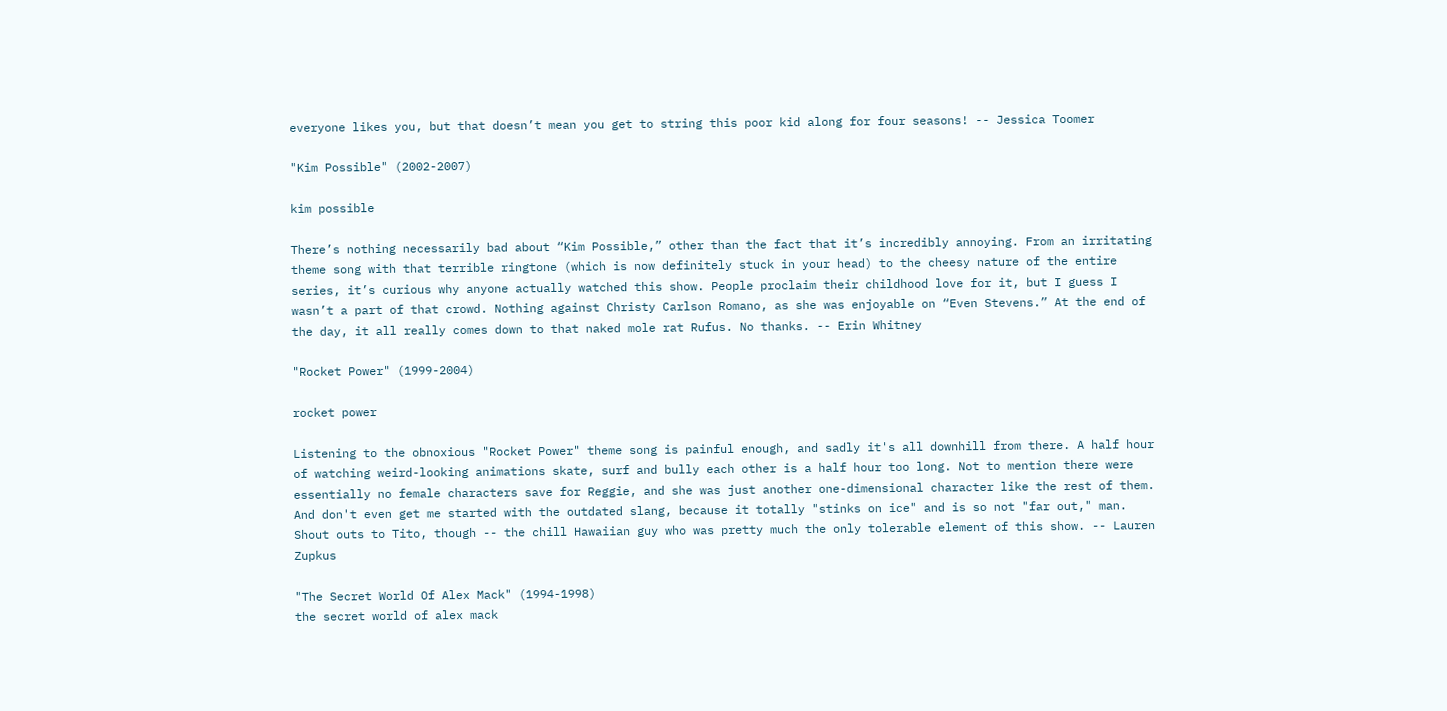everyone likes you, but that doesn’t mean you get to string this poor kid along for four seasons! -- Jessica Toomer

"Kim Possible" (2002-2007)

kim possible

There’s nothing necessarily bad about “Kim Possible,” other than the fact that it’s incredibly annoying. From an irritating theme song with that terrible ringtone (which is now definitely stuck in your head) to the cheesy nature of the entire series, it’s curious why anyone actually watched this show. People proclaim their childhood love for it, but I guess I wasn’t a part of that crowd. Nothing against Christy Carlson Romano, as she was enjoyable on “Even Stevens.” At the end of the day, it all really comes down to that naked mole rat Rufus. No thanks. -- Erin Whitney

"Rocket Power" (1999-2004)

rocket power

Listening to the obnoxious "Rocket Power" theme song is painful enough, and sadly it's all downhill from there. A half hour of watching weird-looking animations skate, surf and bully each other is a half hour too long. Not to mention there were essentially no female characters save for Reggie, and she was just another one-dimensional character like the rest of them. And don't even get me started with the outdated slang, because it totally "stinks on ice" and is so not "far out," man. Shout outs to Tito, though -- the chill Hawaiian guy who was pretty much the only tolerable element of this show. -- Lauren Zupkus

"The Secret World Of Alex Mack" (1994-1998)
the secret world of alex mack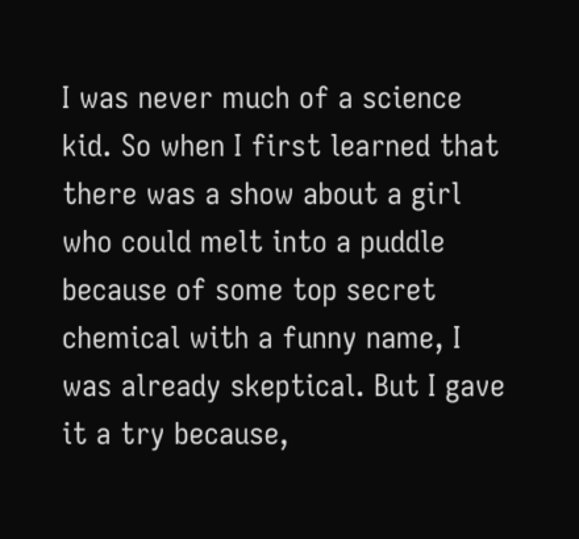I was never much of a science kid. So when I first learned that there was a show about a girl who could melt into a puddle because of some top secret chemical with a funny name, I was already skeptical. But I gave it a try because,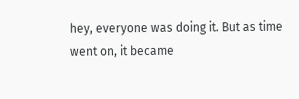hey, everyone was doing it. But as time went on, it became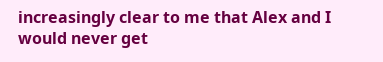increasingly clear to me that Alex and I would never get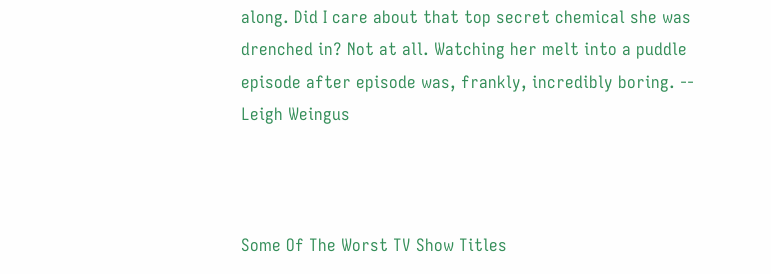along. Did I care about that top secret chemical she was drenched in? Not at all. Watching her melt into a puddle episode after episode was, frankly, incredibly boring. -- Leigh Weingus



Some Of The Worst TV Show Titles